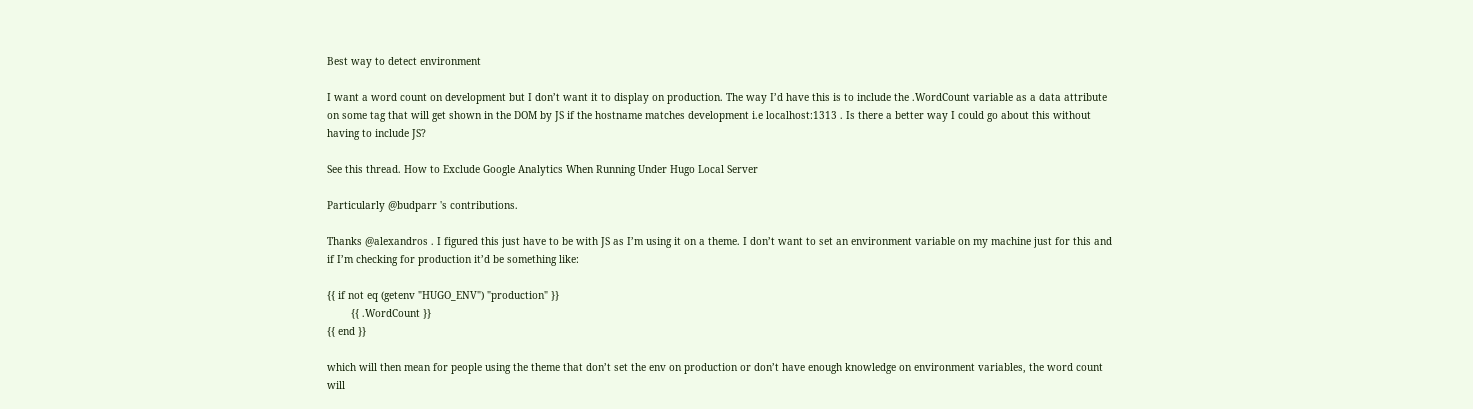Best way to detect environment

I want a word count on development but I don’t want it to display on production. The way I’d have this is to include the .WordCount variable as a data attribute on some tag that will get shown in the DOM by JS if the hostname matches development i.e localhost:1313 . Is there a better way I could go about this without having to include JS?

See this thread. How to Exclude Google Analytics When Running Under Hugo Local Server

Particularly @budparr 's contributions.

Thanks @alexandros . I figured this just have to be with JS as I’m using it on a theme. I don’t want to set an environment variable on my machine just for this and if I’m checking for production it’d be something like:

{{ if not eq (getenv "HUGO_ENV") "production" }}
        {{ .WordCount }}
{{ end }}

which will then mean for people using the theme that don’t set the env on production or don’t have enough knowledge on environment variables, the word count will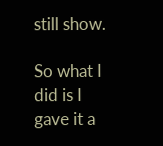still show.

So what I did is I gave it a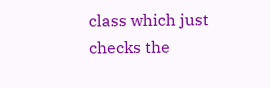class which just checks the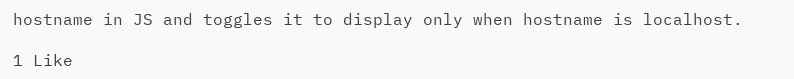hostname in JS and toggles it to display only when hostname is localhost.

1 Like